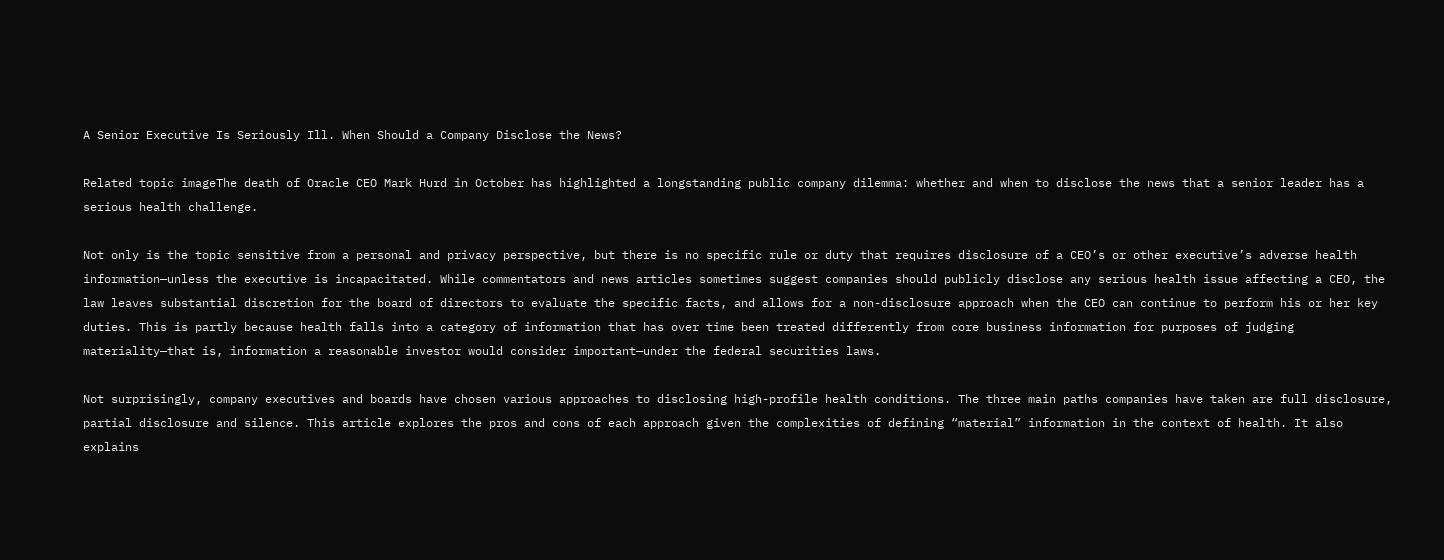A Senior Executive Is Seriously Ill. When Should a Company Disclose the News?

Related topic imageThe death of Oracle CEO Mark Hurd in October has highlighted a longstanding public company dilemma: whether and when to disclose the news that a senior leader has a serious health challenge.

Not only is the topic sensitive from a personal and privacy perspective, but there is no specific rule or duty that requires disclosure of a CEO’s or other executive’s adverse health information—unless the executive is incapacitated. While commentators and news articles sometimes suggest companies should publicly disclose any serious health issue affecting a CEO, the law leaves substantial discretion for the board of directors to evaluate the specific facts, and allows for a non-disclosure approach when the CEO can continue to perform his or her key duties. This is partly because health falls into a category of information that has over time been treated differently from core business information for purposes of judging materiality—that is, information a reasonable investor would consider important—under the federal securities laws.

Not surprisingly, company executives and boards have chosen various approaches to disclosing high-profile health conditions. The three main paths companies have taken are full disclosure, partial disclosure and silence. This article explores the pros and cons of each approach given the complexities of defining “material” information in the context of health. It also explains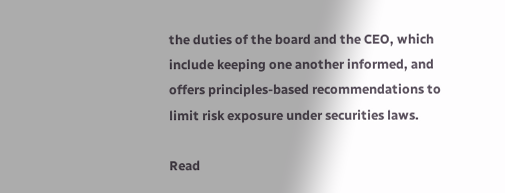the duties of the board and the CEO, which include keeping one another informed, and offers principles-based recommendations to limit risk exposure under securities laws.

Read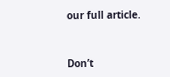our full article.


Don’t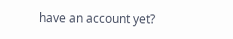have an account yet?